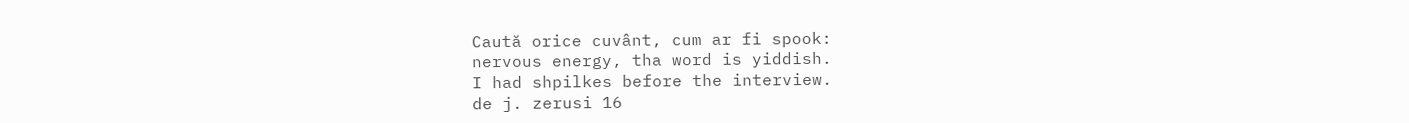Caută orice cuvânt, cum ar fi spook:
nervous energy, tha word is yiddish.
I had shpilkes before the interview.
de j. zerusi 16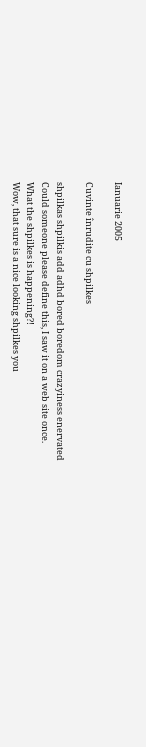Ianuarie 2005

Cuvinte înrudite cu shpilkes

shpilkas shpilkis add adhd bored boredom crazyiness enervated
Could someone please define this, I saw it on a web site once.
What the shpilkes is happening?!
Wow, that sure is a nice looking shpilkes you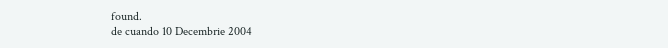found.
de cuando 10 Decembrie 2004